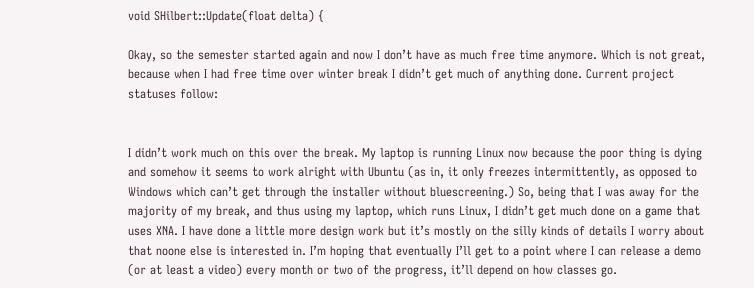void SHilbert::Update(float delta) {

Okay, so the semester started again and now I don’t have as much free time anymore. Which is not great, because when I had free time over winter break I didn’t get much of anything done. Current project statuses follow:


I didn’t work much on this over the break. My laptop is running Linux now because the poor thing is dying and somehow it seems to work alright with Ubuntu (as in, it only freezes intermittently, as opposed to Windows which can’t get through the installer without bluescreening.) So, being that I was away for the majority of my break, and thus using my laptop, which runs Linux, I didn’t get much done on a game that uses XNA. I have done a little more design work but it’s mostly on the silly kinds of details I worry about that noone else is interested in. I’m hoping that eventually I’ll get to a point where I can release a demo (or at least a video) every month or two of the progress, it’ll depend on how classes go.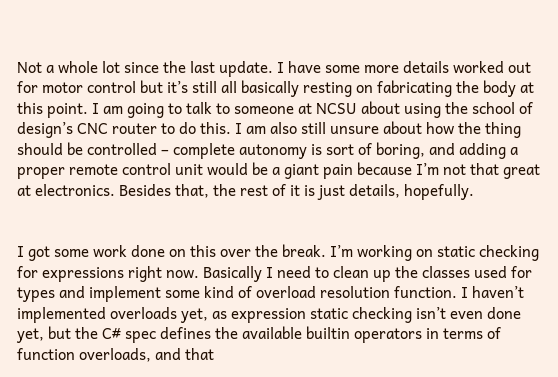Not a whole lot since the last update. I have some more details worked out for motor control but it’s still all basically resting on fabricating the body at this point. I am going to talk to someone at NCSU about using the school of design’s CNC router to do this. I am also still unsure about how the thing should be controlled – complete autonomy is sort of boring, and adding a proper remote control unit would be a giant pain because I’m not that great at electronics. Besides that, the rest of it is just details, hopefully.


I got some work done on this over the break. I’m working on static checking for expressions right now. Basically I need to clean up the classes used for types and implement some kind of overload resolution function. I haven’t implemented overloads yet, as expression static checking isn’t even done yet, but the C# spec defines the available builtin operators in terms of function overloads, and that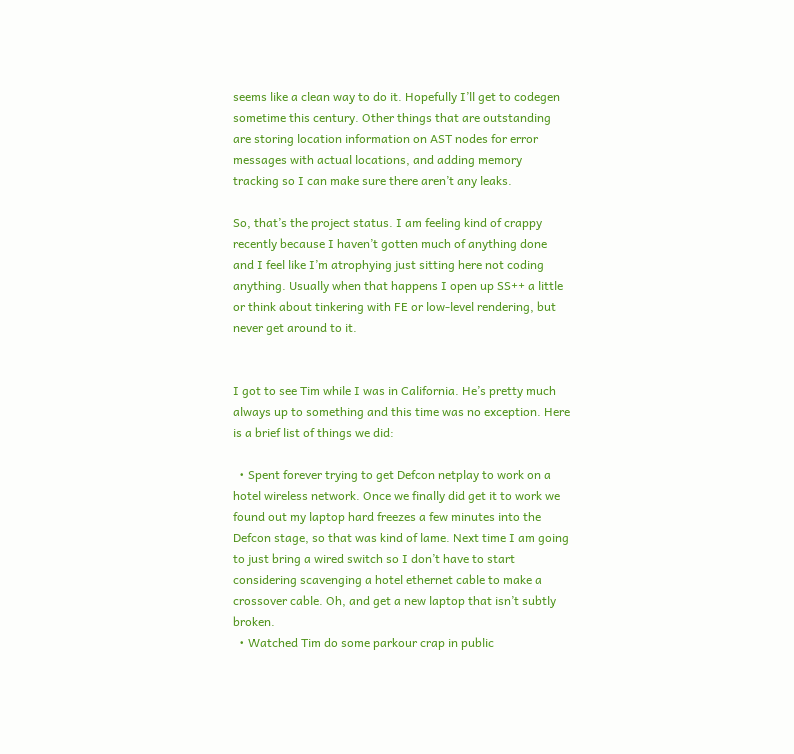seems like a clean way to do it. Hopefully I’ll get to codegen sometime this century. Other things that are outstanding are storing location information on AST nodes for error messages with actual locations, and adding memory tracking so I can make sure there aren’t any leaks.

So, that’s the project status. I am feeling kind of crappy recently because I haven’t gotten much of anything done and I feel like I’m atrophying just sitting here not coding anything. Usually when that happens I open up SS++ a little or think about tinkering with FE or low-level rendering, but never get around to it.


I got to see Tim while I was in California. He’s pretty much always up to something and this time was no exception. Here is a brief list of things we did:

  • Spent forever trying to get Defcon netplay to work on a hotel wireless network. Once we finally did get it to work we found out my laptop hard freezes a few minutes into the Defcon stage, so that was kind of lame. Next time I am going to just bring a wired switch so I don’t have to start considering scavenging a hotel ethernet cable to make a crossover cable. Oh, and get a new laptop that isn’t subtly broken.
  • Watched Tim do some parkour crap in public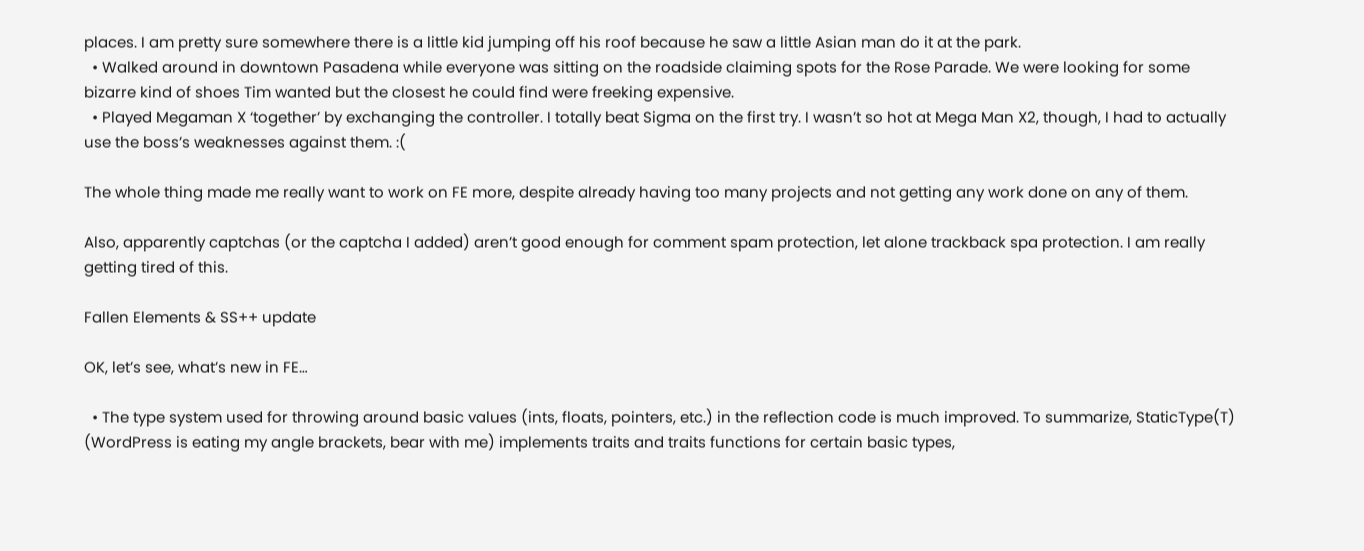places. I am pretty sure somewhere there is a little kid jumping off his roof because he saw a little Asian man do it at the park.
  • Walked around in downtown Pasadena while everyone was sitting on the roadside claiming spots for the Rose Parade. We were looking for some bizarre kind of shoes Tim wanted but the closest he could find were freeking expensive.
  • Played Megaman X ‘together’ by exchanging the controller. I totally beat Sigma on the first try. I wasn’t so hot at Mega Man X2, though, I had to actually use the boss’s weaknesses against them. :(

The whole thing made me really want to work on FE more, despite already having too many projects and not getting any work done on any of them.

Also, apparently captchas (or the captcha I added) aren’t good enough for comment spam protection, let alone trackback spa protection. I am really getting tired of this.

Fallen Elements & SS++ update

OK, let’s see, what’s new in FE…

  • The type system used for throwing around basic values (ints, floats, pointers, etc.) in the reflection code is much improved. To summarize, StaticType(T) (WordPress is eating my angle brackets, bear with me) implements traits and traits functions for certain basic types,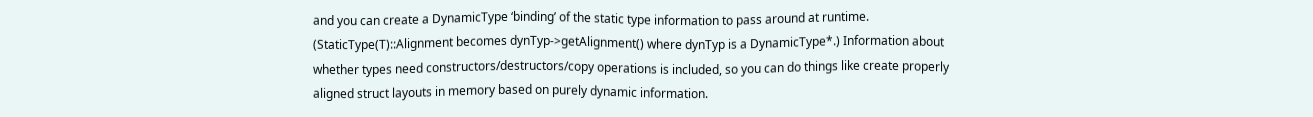and you can create a DynamicType ‘binding’ of the static type information to pass around at runtime. (StaticType(T)::Alignment becomes dynTyp->getAlignment() where dynTyp is a DynamicType*.) Information about whether types need constructors/destructors/copy operations is included, so you can do things like create properly aligned struct layouts in memory based on purely dynamic information.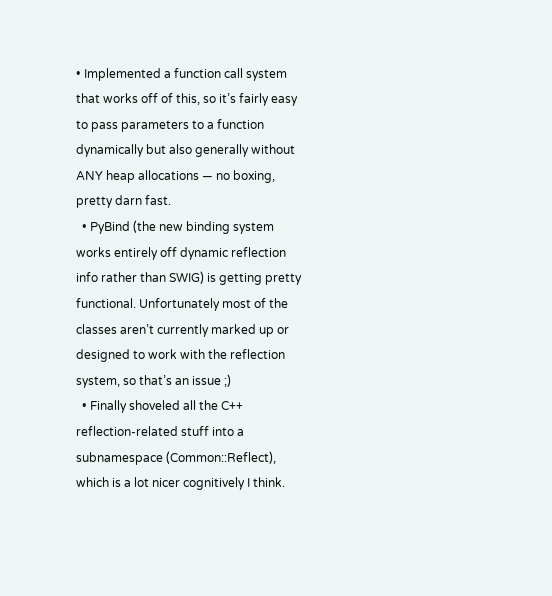• Implemented a function call system that works off of this, so it’s fairly easy to pass parameters to a function dynamically but also generally without ANY heap allocations — no boxing, pretty darn fast.
  • PyBind (the new binding system works entirely off dynamic reflection info rather than SWIG) is getting pretty functional. Unfortunately most of the classes aren’t currently marked up or designed to work with the reflection system, so that’s an issue ;)
  • Finally shoveled all the C++ reflection-related stuff into a subnamespace (Common::Reflect), which is a lot nicer cognitively I think.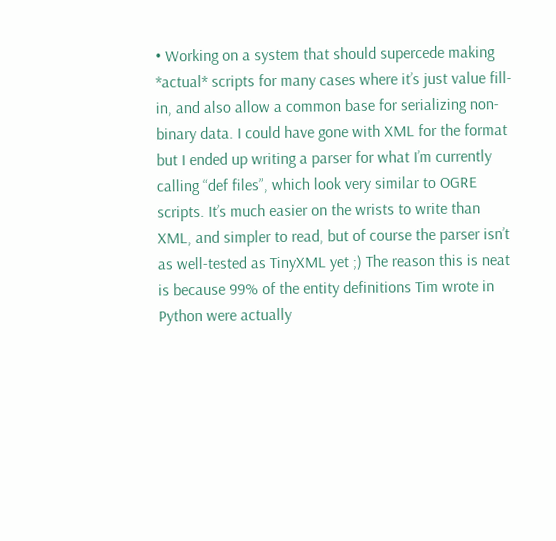• Working on a system that should supercede making *actual* scripts for many cases where it’s just value fill-in, and also allow a common base for serializing non-binary data. I could have gone with XML for the format but I ended up writing a parser for what I’m currently calling “def files”, which look very similar to OGRE scripts. It’s much easier on the wrists to write than XML, and simpler to read, but of course the parser isn’t as well-tested as TinyXML yet ;) The reason this is neat is because 99% of the entity definitions Tim wrote in Python were actually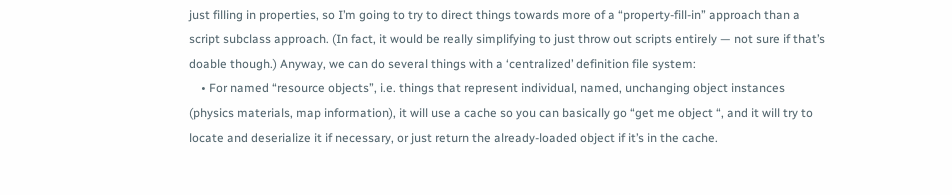just filling in properties, so I’m going to try to direct things towards more of a “property-fill-in” approach than a script subclass approach. (In fact, it would be really simplifying to just throw out scripts entirely — not sure if that’s doable though.) Anyway, we can do several things with a ‘centralized’ definition file system:
    • For named “resource objects”, i.e. things that represent individual, named, unchanging object instances (physics materials, map information), it will use a cache so you can basically go “get me object “, and it will try to locate and deserialize it if necessary, or just return the already-loaded object if it’s in the cache.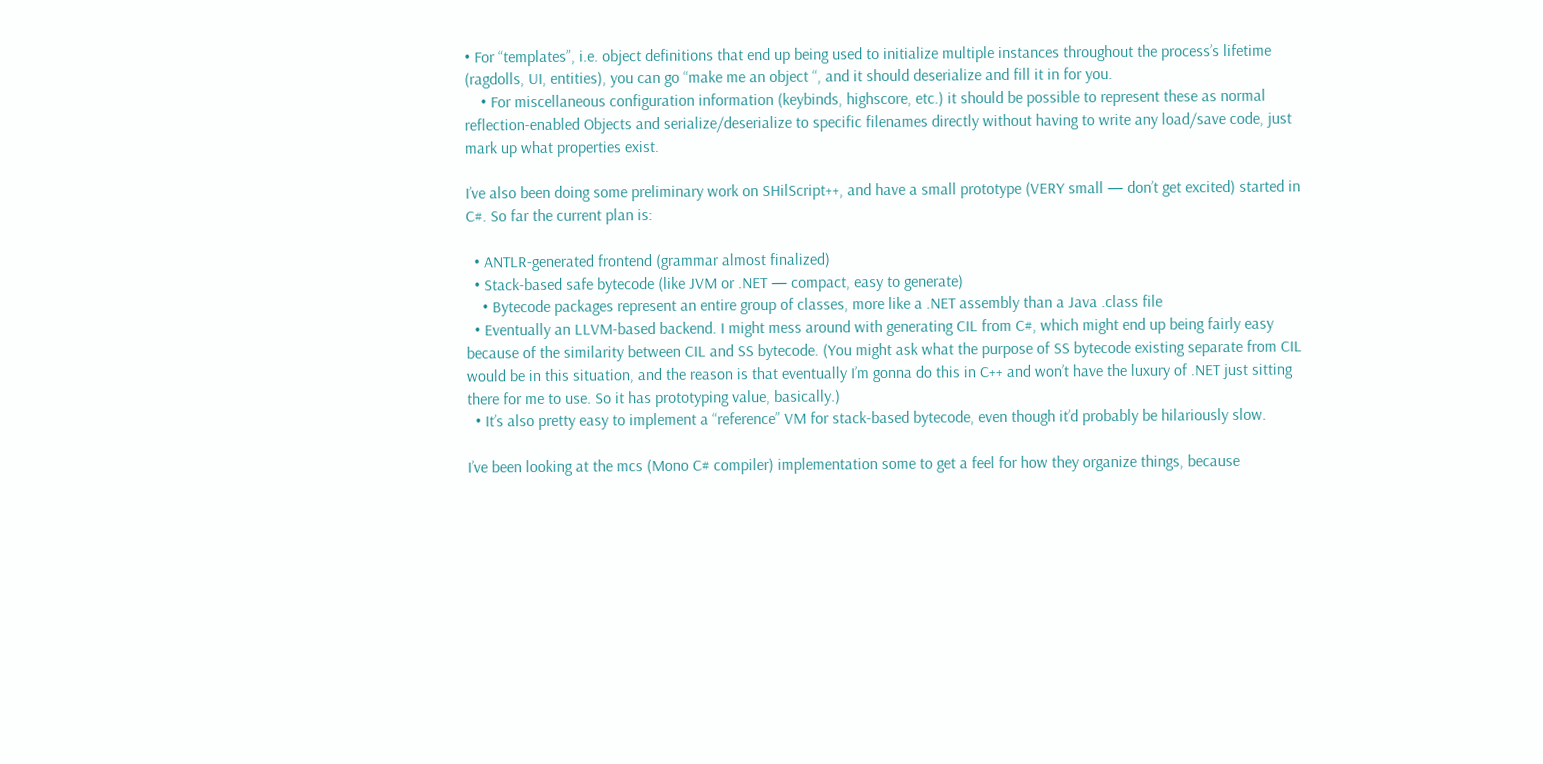• For “templates”, i.e. object definitions that end up being used to initialize multiple instances throughout the process’s lifetime (ragdolls, UI, entities), you can go “make me an object “, and it should deserialize and fill it in for you.
    • For miscellaneous configuration information (keybinds, highscore, etc.) it should be possible to represent these as normal reflection-enabled Objects and serialize/deserialize to specific filenames directly without having to write any load/save code, just mark up what properties exist.

I’ve also been doing some preliminary work on SHilScript++, and have a small prototype (VERY small — don’t get excited) started in C#. So far the current plan is:

  • ANTLR-generated frontend (grammar almost finalized)
  • Stack-based safe bytecode (like JVM or .NET — compact, easy to generate)
    • Bytecode packages represent an entire group of classes, more like a .NET assembly than a Java .class file
  • Eventually an LLVM-based backend. I might mess around with generating CIL from C#, which might end up being fairly easy because of the similarity between CIL and SS bytecode. (You might ask what the purpose of SS bytecode existing separate from CIL would be in this situation, and the reason is that eventually I’m gonna do this in C++ and won’t have the luxury of .NET just sitting there for me to use. So it has prototyping value, basically.)
  • It’s also pretty easy to implement a “reference” VM for stack-based bytecode, even though it’d probably be hilariously slow.

I’ve been looking at the mcs (Mono C# compiler) implementation some to get a feel for how they organize things, because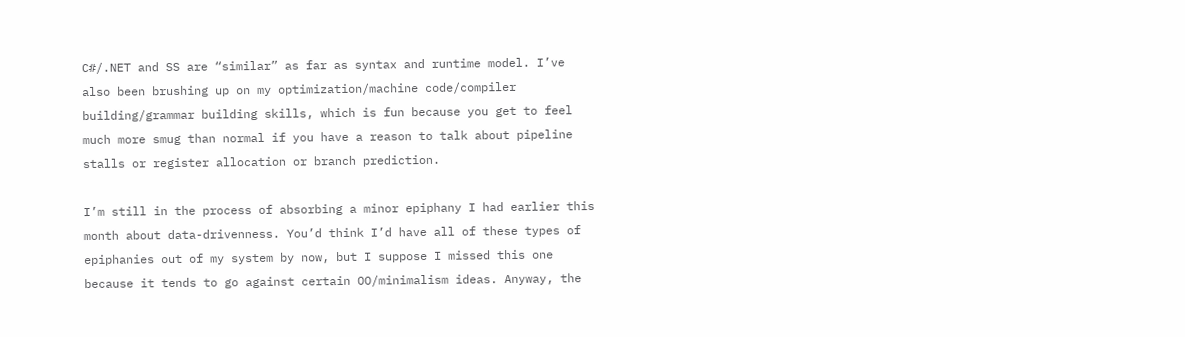C#/.NET and SS are “similar” as far as syntax and runtime model. I’ve also been brushing up on my optimization/machine code/compiler building/grammar building skills, which is fun because you get to feel much more smug than normal if you have a reason to talk about pipeline stalls or register allocation or branch prediction.

I’m still in the process of absorbing a minor epiphany I had earlier this month about data-drivenness. You’d think I’d have all of these types of epiphanies out of my system by now, but I suppose I missed this one because it tends to go against certain OO/minimalism ideas. Anyway, the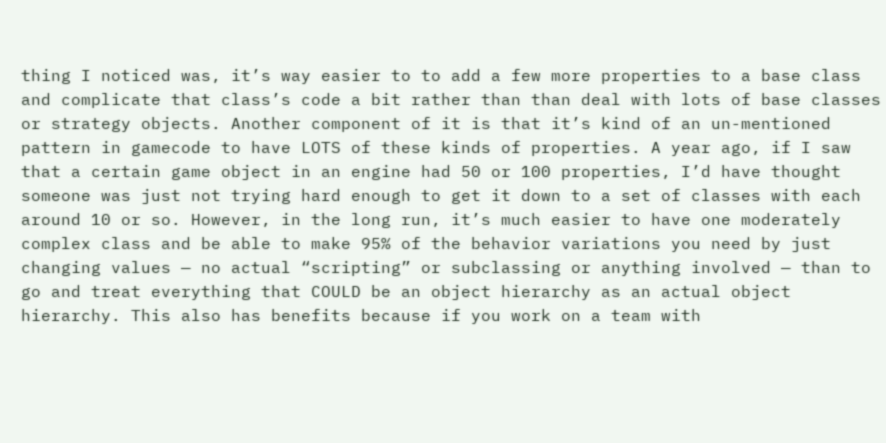thing I noticed was, it’s way easier to to add a few more properties to a base class and complicate that class’s code a bit rather than than deal with lots of base classes or strategy objects. Another component of it is that it’s kind of an un-mentioned pattern in gamecode to have LOTS of these kinds of properties. A year ago, if I saw that a certain game object in an engine had 50 or 100 properties, I’d have thought someone was just not trying hard enough to get it down to a set of classes with each around 10 or so. However, in the long run, it’s much easier to have one moderately complex class and be able to make 95% of the behavior variations you need by just changing values — no actual “scripting” or subclassing or anything involved — than to go and treat everything that COULD be an object hierarchy as an actual object hierarchy. This also has benefits because if you work on a team with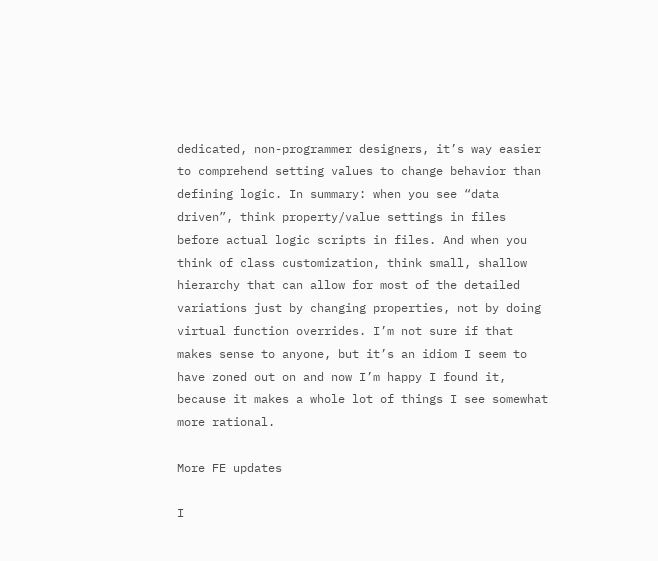dedicated, non-programmer designers, it’s way easier to comprehend setting values to change behavior than defining logic. In summary: when you see “data driven”, think property/value settings in files before actual logic scripts in files. And when you think of class customization, think small, shallow hierarchy that can allow for most of the detailed variations just by changing properties, not by doing virtual function overrides. I’m not sure if that makes sense to anyone, but it’s an idiom I seem to have zoned out on and now I’m happy I found it, because it makes a whole lot of things I see somewhat more rational.

More FE updates

I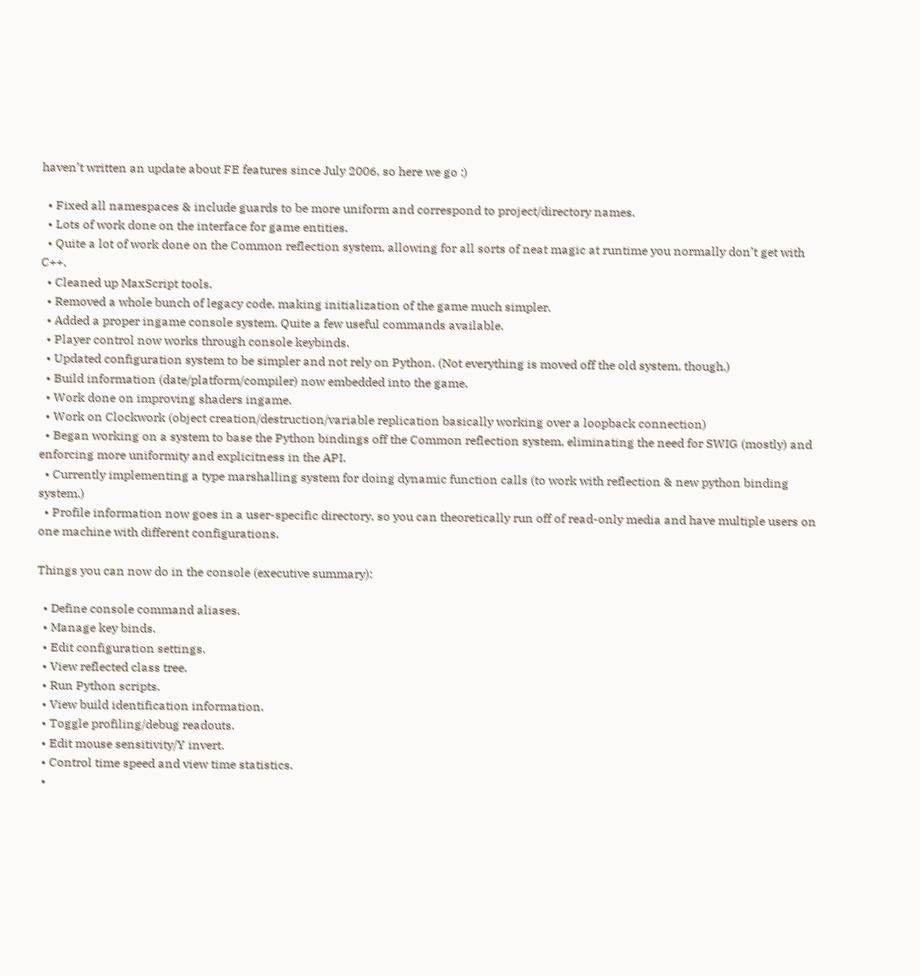haven’t written an update about FE features since July 2006, so here we go :)

  • Fixed all namespaces & include guards to be more uniform and correspond to project/directory names.
  • Lots of work done on the interface for game entities.
  • Quite a lot of work done on the Common reflection system, allowing for all sorts of neat magic at runtime you normally don’t get with C++.
  • Cleaned up MaxScript tools.
  • Removed a whole bunch of legacy code, making initialization of the game much simpler.
  • Added a proper ingame console system. Quite a few useful commands available.
  • Player control now works through console keybinds.
  • Updated configuration system to be simpler and not rely on Python. (Not everything is moved off the old system, though.)
  • Build information (date/platform/compiler) now embedded into the game.
  • Work done on improving shaders ingame.
  • Work on Clockwork (object creation/destruction/variable replication basically working over a loopback connection)
  • Began working on a system to base the Python bindings off the Common reflection system, eliminating the need for SWIG (mostly) and enforcing more uniformity and explicitness in the API.
  • Currently implementing a type marshalling system for doing dynamic function calls (to work with reflection & new python binding system.)
  • Profile information now goes in a user-specific directory, so you can theoretically run off of read-only media and have multiple users on one machine with different configurations.

Things you can now do in the console (executive summary):

  • Define console command aliases.
  • Manage key binds.
  • Edit configuration settings.
  • View reflected class tree.
  • Run Python scripts.
  • View build identification information.
  • Toggle profiling/debug readouts.
  • Edit mouse sensitivity/Y invert.
  • Control time speed and view time statistics.
  •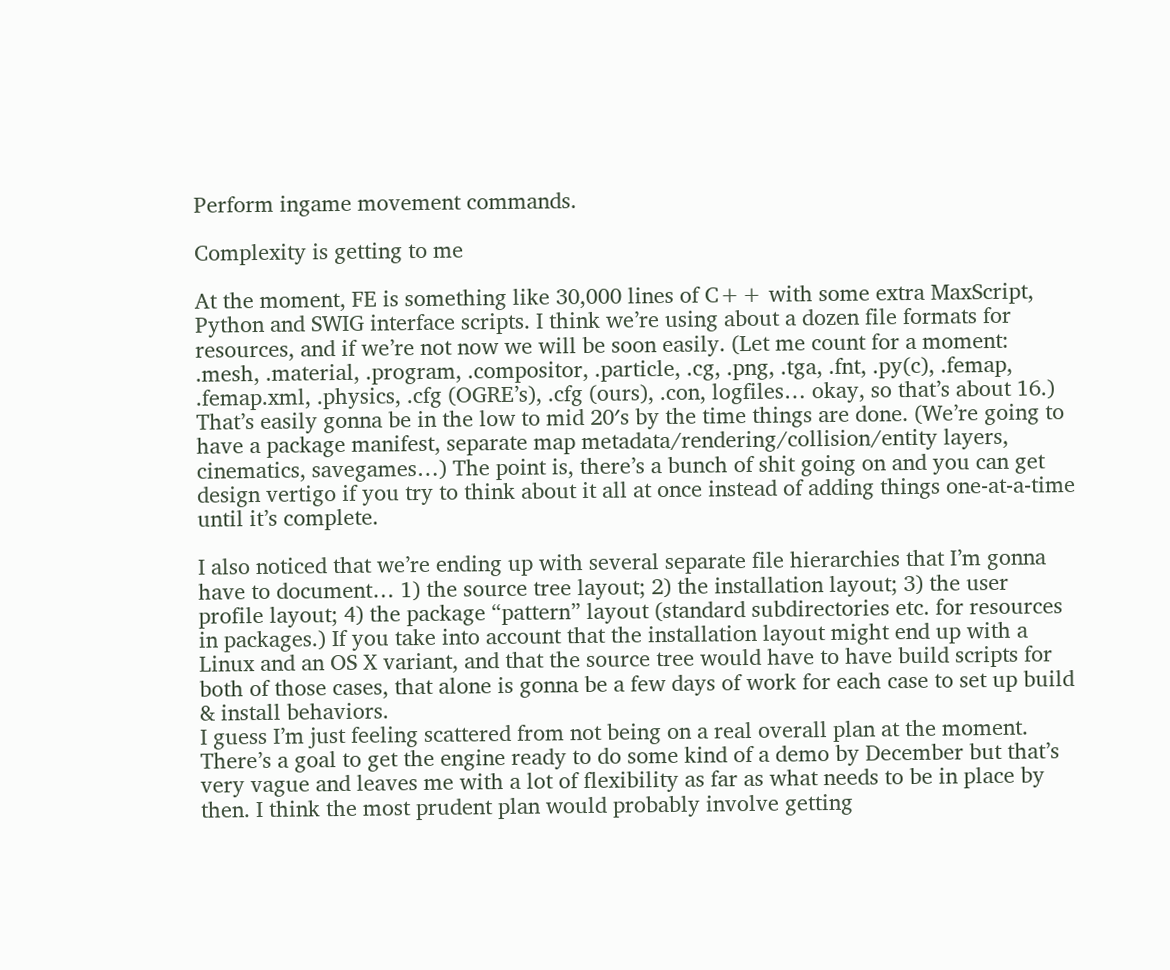Perform ingame movement commands.

Complexity is getting to me

At the moment, FE is something like 30,000 lines of C++ with some extra MaxScript, Python and SWIG interface scripts. I think we’re using about a dozen file formats for resources, and if we’re not now we will be soon easily. (Let me count for a moment: .mesh, .material, .program, .compositor, .particle, .cg, .png, .tga, .fnt, .py(c), .femap, .femap.xml, .physics, .cfg (OGRE’s), .cfg (ours), .con, logfiles… okay, so that’s about 16.) That’s easily gonna be in the low to mid 20′s by the time things are done. (We’re going to have a package manifest, separate map metadata/rendering/collision/entity layers, cinematics, savegames…) The point is, there’s a bunch of shit going on and you can get design vertigo if you try to think about it all at once instead of adding things one-at-a-time until it’s complete.

I also noticed that we’re ending up with several separate file hierarchies that I’m gonna have to document… 1) the source tree layout; 2) the installation layout; 3) the user profile layout; 4) the package “pattern” layout (standard subdirectories etc. for resources in packages.) If you take into account that the installation layout might end up with a Linux and an OS X variant, and that the source tree would have to have build scripts for both of those cases, that alone is gonna be a few days of work for each case to set up build & install behaviors.
I guess I’m just feeling scattered from not being on a real overall plan at the moment. There’s a goal to get the engine ready to do some kind of a demo by December but that’s very vague and leaves me with a lot of flexibility as far as what needs to be in place by then. I think the most prudent plan would probably involve getting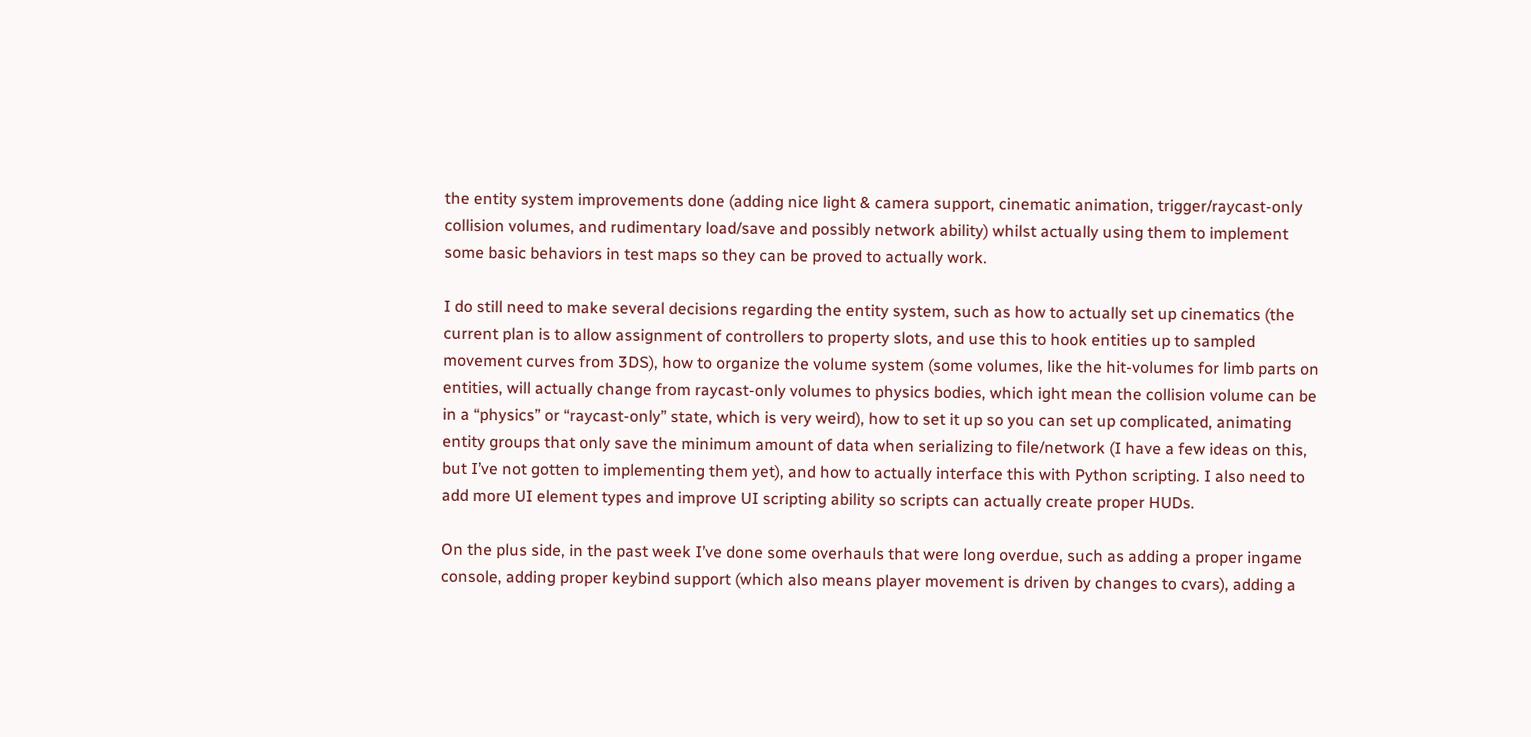the entity system improvements done (adding nice light & camera support, cinematic animation, trigger/raycast-only collision volumes, and rudimentary load/save and possibly network ability) whilst actually using them to implement some basic behaviors in test maps so they can be proved to actually work.

I do still need to make several decisions regarding the entity system, such as how to actually set up cinematics (the current plan is to allow assignment of controllers to property slots, and use this to hook entities up to sampled movement curves from 3DS), how to organize the volume system (some volumes, like the hit-volumes for limb parts on entities, will actually change from raycast-only volumes to physics bodies, which ight mean the collision volume can be in a “physics” or “raycast-only” state, which is very weird), how to set it up so you can set up complicated, animating entity groups that only save the minimum amount of data when serializing to file/network (I have a few ideas on this, but I’ve not gotten to implementing them yet), and how to actually interface this with Python scripting. I also need to add more UI element types and improve UI scripting ability so scripts can actually create proper HUDs.

On the plus side, in the past week I’ve done some overhauls that were long overdue, such as adding a proper ingame console, adding proper keybind support (which also means player movement is driven by changes to cvars), adding a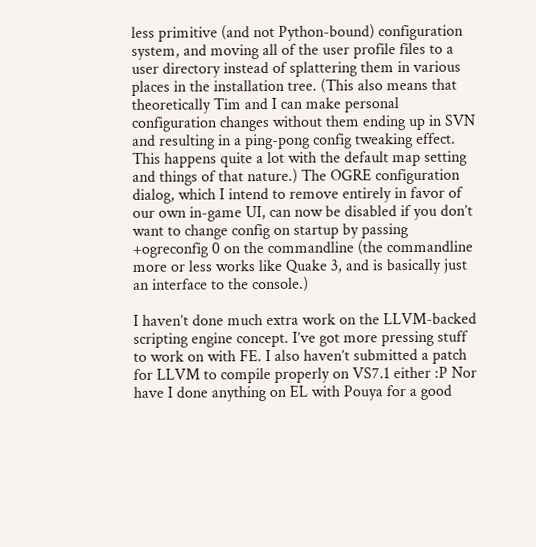less primitive (and not Python-bound) configuration system, and moving all of the user profile files to a user directory instead of splattering them in various places in the installation tree. (This also means that theoretically Tim and I can make personal configuration changes without them ending up in SVN and resulting in a ping-pong config tweaking effect. This happens quite a lot with the default map setting and things of that nature.) The OGRE configuration dialog, which I intend to remove entirely in favor of our own in-game UI, can now be disabled if you don’t want to change config on startup by passing +ogreconfig 0 on the commandline (the commandline more or less works like Quake 3, and is basically just an interface to the console.)

I haven’t done much extra work on the LLVM-backed scripting engine concept. I’ve got more pressing stuff to work on with FE. I also haven’t submitted a patch for LLVM to compile properly on VS7.1 either :P Nor have I done anything on EL with Pouya for a good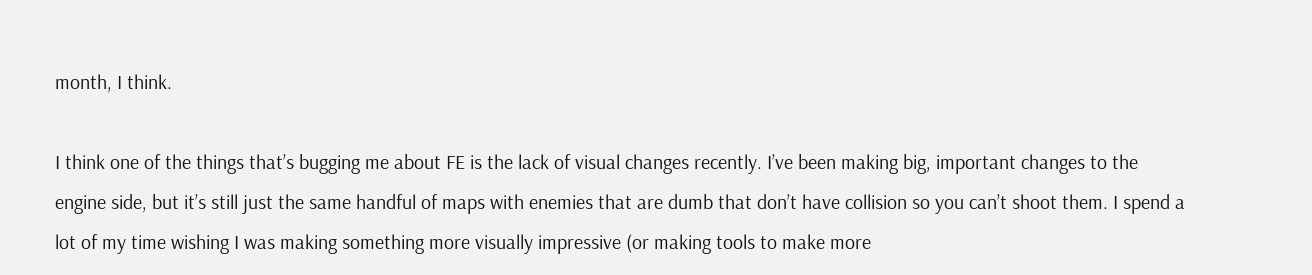month, I think.

I think one of the things that’s bugging me about FE is the lack of visual changes recently. I’ve been making big, important changes to the engine side, but it’s still just the same handful of maps with enemies that are dumb that don’t have collision so you can’t shoot them. I spend a lot of my time wishing I was making something more visually impressive (or making tools to make more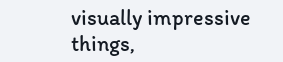visually impressive things,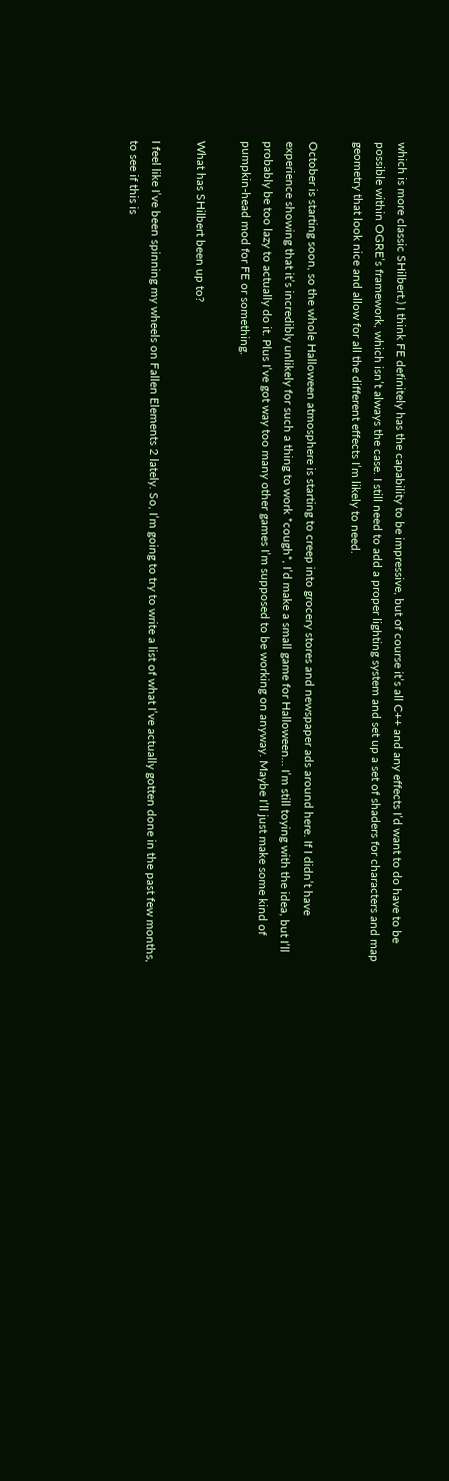which is more classic SHilbert.) I think FE definitely has the capability to be impressive, but of course it’s all C++ and any effects I’d want to do have to be possible within OGRE’s framework, which isn’t always the case. I still need to add a proper lighting system and set up a set of shaders for characters and map geometry that look nice and allow for all the different effects I’m likely to need.

October is starting soon, so the whole Halloween atmosphere is starting to creep into grocery stores and newspaper ads around here. If I didn’t have experience showing that it’s incredibly unlikely for such a thing to work *cough*, I’d make a small game for Halloween… I’m still toying with the idea, but I’ll probably be too lazy to actually do it. Plus I’ve got way too many other games I’m supposed to be working on anyway. Maybe I’ll just make some kind of pumpkin-head mod for FE or something.

What has SHilbert been up to?

I feel like I’ve been spinning my wheels on Fallen Elements 2 lately. So, I’m going to try to write a list of what I’ve actually gotten done in the past few months, to see if this is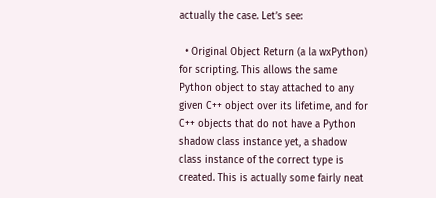actually the case. Let’s see:

  • Original Object Return (a la wxPython) for scripting. This allows the same Python object to stay attached to any given C++ object over its lifetime, and for C++ objects that do not have a Python shadow class instance yet, a shadow class instance of the correct type is created. This is actually some fairly neat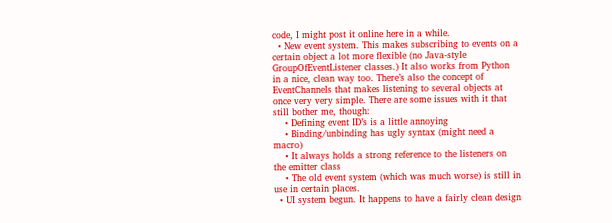code, I might post it online here in a while.
  • New event system. This makes subscribing to events on a certain object a lot more flexible (no Java-style GroupOfEventListener classes.) It also works from Python in a nice, clean way too. There’s also the concept of EventChannels that makes listening to several objects at once very very simple. There are some issues with it that still bother me, though:
    • Defining event ID’s is a little annoying
    • Binding/unbinding has ugly syntax (might need a macro)
    • It always holds a strong reference to the listeners on the emitter class
    • The old event system (which was much worse) is still in use in certain places.
  • UI system begun. It happens to have a fairly clean design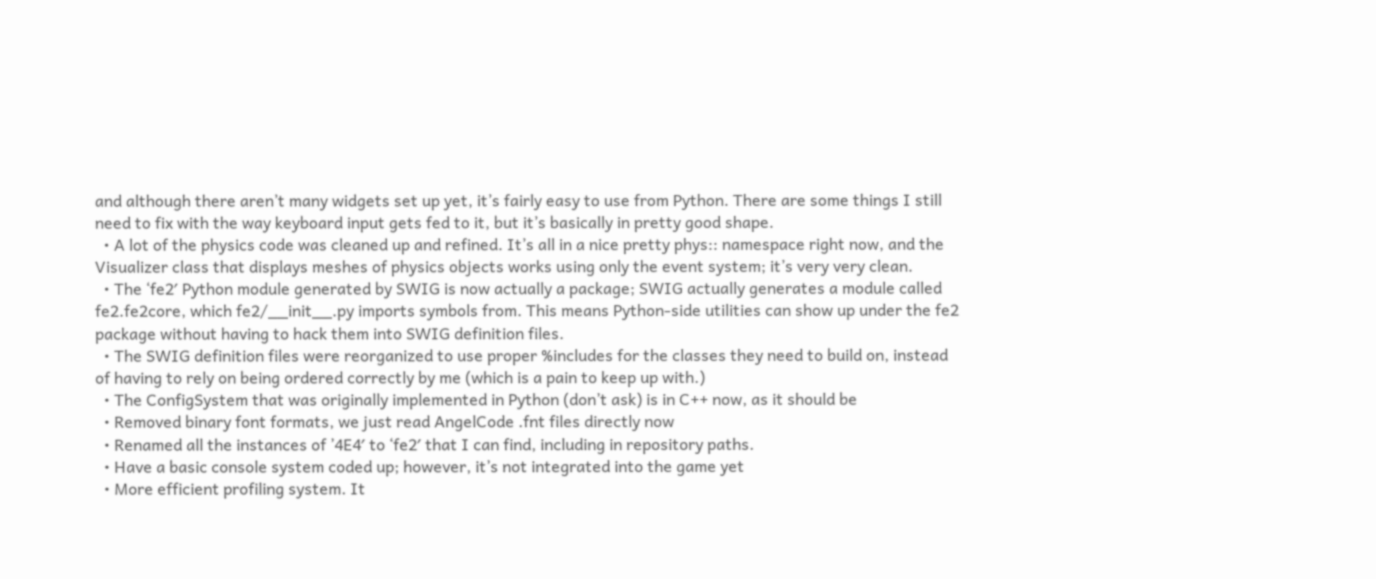and although there aren’t many widgets set up yet, it’s fairly easy to use from Python. There are some things I still need to fix with the way keyboard input gets fed to it, but it’s basically in pretty good shape.
  • A lot of the physics code was cleaned up and refined. It’s all in a nice pretty phys:: namespace right now, and the Visualizer class that displays meshes of physics objects works using only the event system; it’s very very clean.
  • The ‘fe2′ Python module generated by SWIG is now actually a package; SWIG actually generates a module called fe2.fe2core, which fe2/__init__.py imports symbols from. This means Python-side utilities can show up under the fe2 package without having to hack them into SWIG definition files.
  • The SWIG definition files were reorganized to use proper %includes for the classes they need to build on, instead of having to rely on being ordered correctly by me (which is a pain to keep up with.)
  • The ConfigSystem that was originally implemented in Python (don’t ask) is in C++ now, as it should be
  • Removed binary font formats, we just read AngelCode .fnt files directly now
  • Renamed all the instances of ’4E4′ to ‘fe2′ that I can find, including in repository paths.
  • Have a basic console system coded up; however, it’s not integrated into the game yet
  • More efficient profiling system. It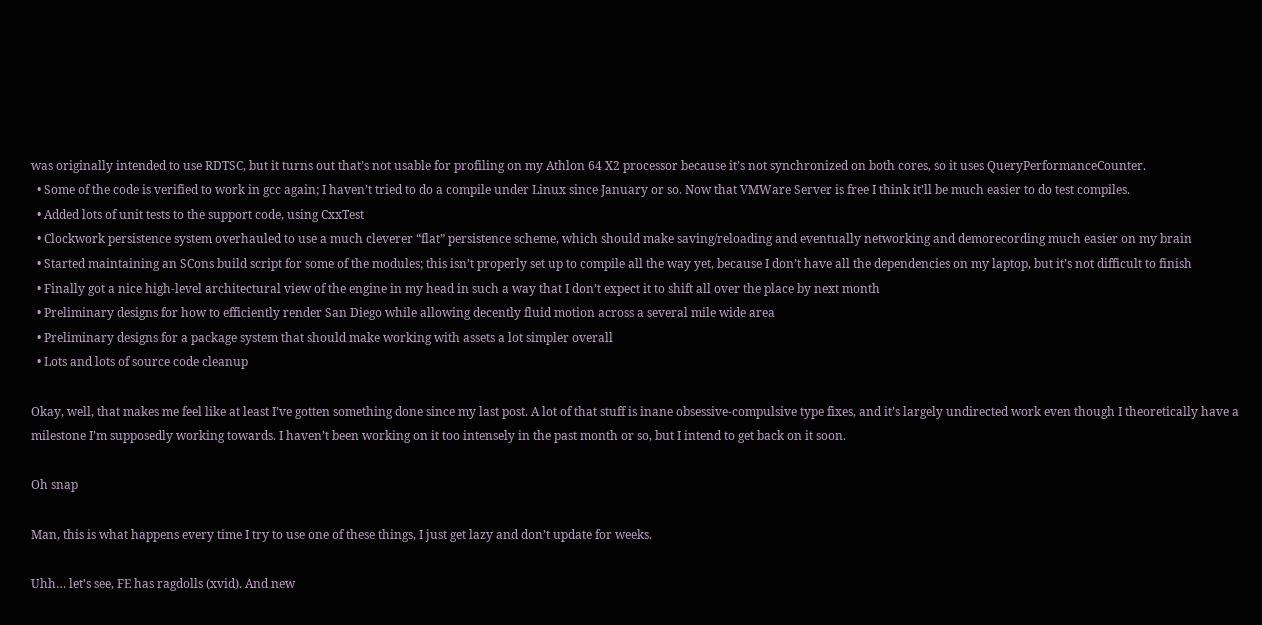was originally intended to use RDTSC, but it turns out that’s not usable for profiling on my Athlon 64 X2 processor because it’s not synchronized on both cores, so it uses QueryPerformanceCounter.
  • Some of the code is verified to work in gcc again; I haven’t tried to do a compile under Linux since January or so. Now that VMWare Server is free I think it’ll be much easier to do test compiles.
  • Added lots of unit tests to the support code, using CxxTest
  • Clockwork persistence system overhauled to use a much cleverer “flat” persistence scheme, which should make saving/reloading and eventually networking and demorecording much easier on my brain
  • Started maintaining an SCons build script for some of the modules; this isn’t properly set up to compile all the way yet, because I don’t have all the dependencies on my laptop, but it’s not difficult to finish
  • Finally got a nice high-level architectural view of the engine in my head in such a way that I don’t expect it to shift all over the place by next month
  • Preliminary designs for how to efficiently render San Diego while allowing decently fluid motion across a several mile wide area
  • Preliminary designs for a package system that should make working with assets a lot simpler overall
  • Lots and lots of source code cleanup

Okay, well, that makes me feel like at least I’ve gotten something done since my last post. A lot of that stuff is inane obsessive-compulsive type fixes, and it’s largely undirected work even though I theoretically have a milestone I’m supposedly working towards. I haven’t been working on it too intensely in the past month or so, but I intend to get back on it soon.

Oh snap

Man, this is what happens every time I try to use one of these things, I just get lazy and don’t update for weeks.

Uhh… let’s see, FE has ragdolls (xvid). And new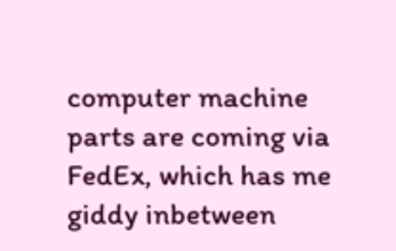computer machine parts are coming via FedEx, which has me giddy inbetween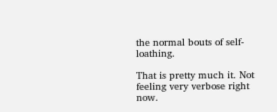the normal bouts of self-loathing.

That is pretty much it. Not feeling very verbose right now.